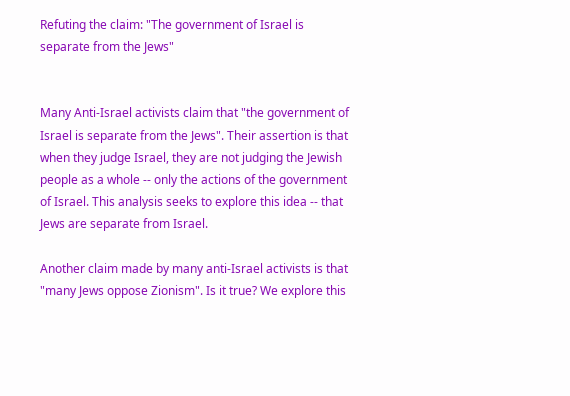Refuting the claim: "The government of Israel is separate from the Jews"


Many Anti-Israel activists claim that "the government of Israel is separate from the Jews". Their assertion is that when they judge Israel, they are not judging the Jewish people as a whole -- only the actions of the government of Israel. This analysis seeks to explore this idea -- that Jews are separate from Israel.

Another claim made by many anti-Israel activists is that "many Jews oppose Zionism". Is it true? We explore this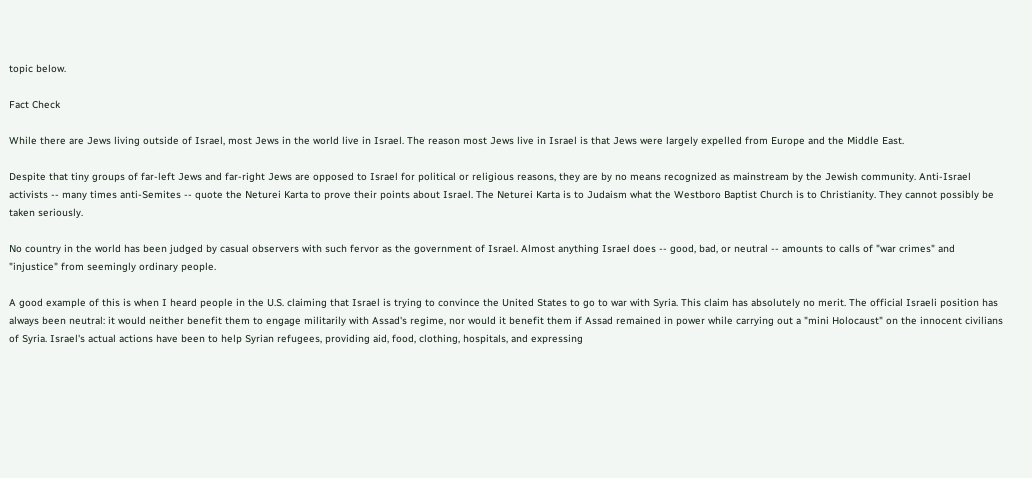topic below.

Fact Check

While there are Jews living outside of Israel, most Jews in the world live in Israel. The reason most Jews live in Israel is that Jews were largely expelled from Europe and the Middle East.

Despite that tiny groups of far-left Jews and far-right Jews are opposed to Israel for political or religious reasons, they are by no means recognized as mainstream by the Jewish community. Anti-Israel activists -- many times anti-Semites -- quote the Neturei Karta to prove their points about Israel. The Neturei Karta is to Judaism what the Westboro Baptist Church is to Christianity. They cannot possibly be taken seriously.

No country in the world has been judged by casual observers with such fervor as the government of Israel. Almost anything Israel does -- good, bad, or neutral -- amounts to calls of "war crimes" and "injustice" from seemingly ordinary people.

A good example of this is when I heard people in the U.S. claiming that Israel is trying to convince the United States to go to war with Syria. This claim has absolutely no merit. The official Israeli position has always been neutral: it would neither benefit them to engage militarily with Assad's regime, nor would it benefit them if Assad remained in power while carrying out a "mini Holocaust" on the innocent civilians of Syria. Israel's actual actions have been to help Syrian refugees, providing aid, food, clothing, hospitals, and expressing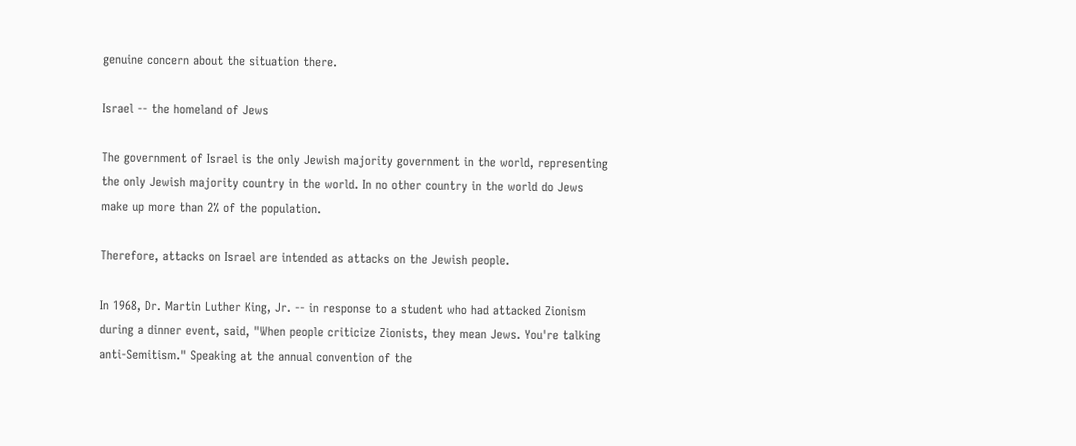genuine concern about the situation there.

Israel -- the homeland of Jews

The government of Israel is the only Jewish majority government in the world, representing the only Jewish majority country in the world. In no other country in the world do Jews make up more than 2% of the population.

Therefore, attacks on Israel are intended as attacks on the Jewish people.

In 1968, Dr. Martin Luther King, Jr. -- in response to a student who had attacked Zionism during a dinner event, said, "When people criticize Zionists, they mean Jews. You're talking anti-Semitism." Speaking at the annual convention of the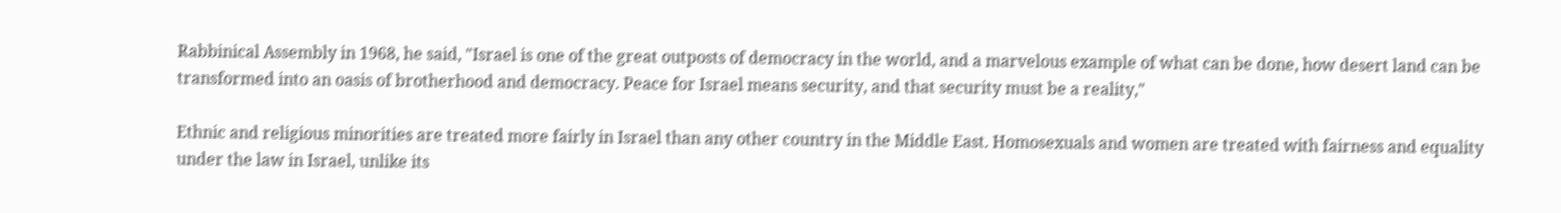Rabbinical Assembly in 1968, he said, "Israel is one of the great outposts of democracy in the world, and a marvelous example of what can be done, how desert land can be transformed into an oasis of brotherhood and democracy. Peace for Israel means security, and that security must be a reality,"

Ethnic and religious minorities are treated more fairly in Israel than any other country in the Middle East. Homosexuals and women are treated with fairness and equality under the law in Israel, unlike its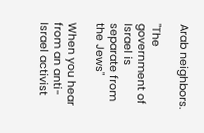Arab neighbors.

"The government of Israel is separate from the Jews"

When you hear from an anti-Israel activist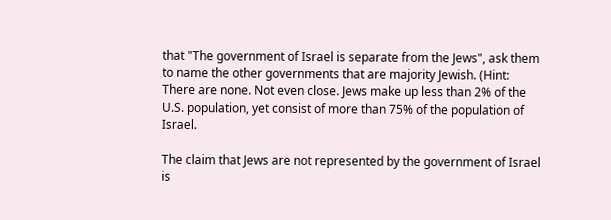that "The government of Israel is separate from the Jews", ask them to name the other governments that are majority Jewish. (Hint: There are none. Not even close. Jews make up less than 2% of the U.S. population, yet consist of more than 75% of the population of Israel.

The claim that Jews are not represented by the government of Israel is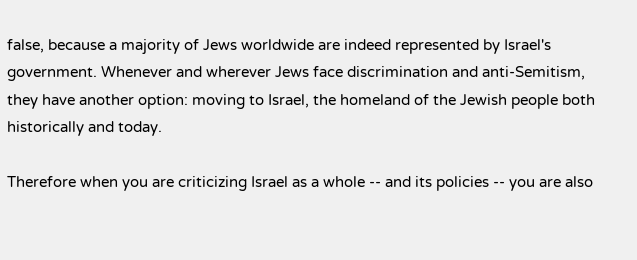false, because a majority of Jews worldwide are indeed represented by Israel's government. Whenever and wherever Jews face discrimination and anti-Semitism, they have another option: moving to Israel, the homeland of the Jewish people both historically and today.

Therefore when you are criticizing Israel as a whole -- and its policies -- you are also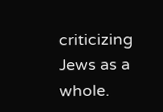criticizing Jews as a whole.